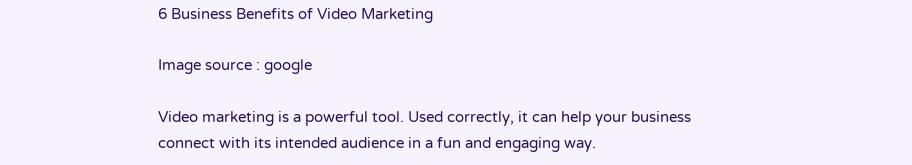6 Business Benefits of Video Marketing

Image source : google

Video marketing is a powerful tool. Used correctly, it can help your business connect with its intended audience in a fun and engaging way.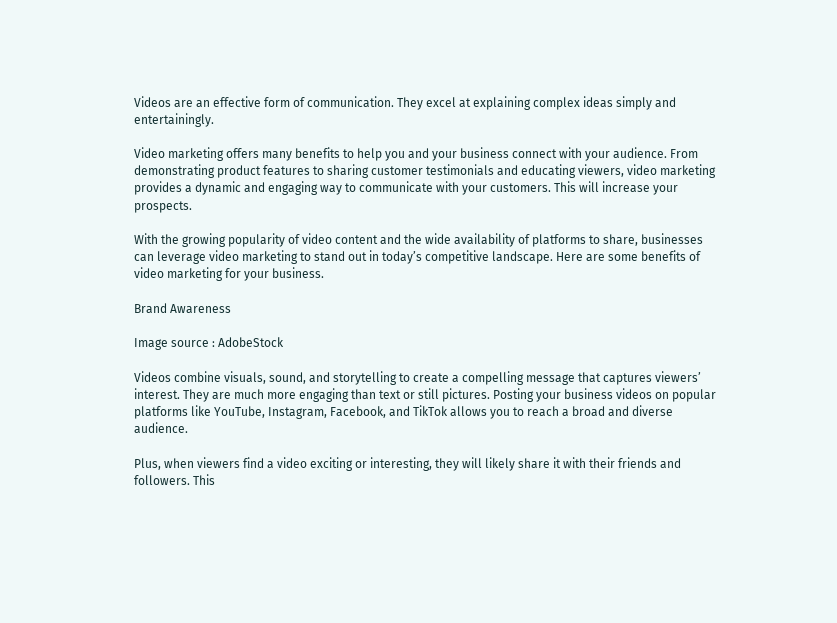Videos are an effective form of communication. They excel at explaining complex ideas simply and entertainingly.

Video marketing offers many benefits to help you and your business connect with your audience. From demonstrating product features to sharing customer testimonials and educating viewers, video marketing provides a dynamic and engaging way to communicate with your customers. This will increase your prospects.

With the growing popularity of video content and the wide availability of platforms to share, businesses can leverage video marketing to stand out in today’s competitive landscape. Here are some benefits of video marketing for your business.

Brand Awareness

Image source : AdobeStock

Videos combine visuals, sound, and storytelling to create a compelling message that captures viewers’ interest. They are much more engaging than text or still pictures. Posting your business videos on popular platforms like YouTube, Instagram, Facebook, and TikTok allows you to reach a broad and diverse audience.

Plus, when viewers find a video exciting or interesting, they will likely share it with their friends and followers. This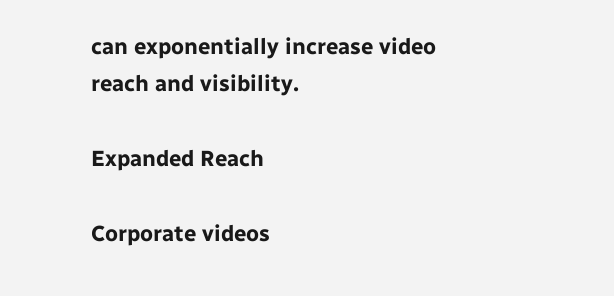can exponentially increase video reach and visibility.

Expanded Reach

Corporate videos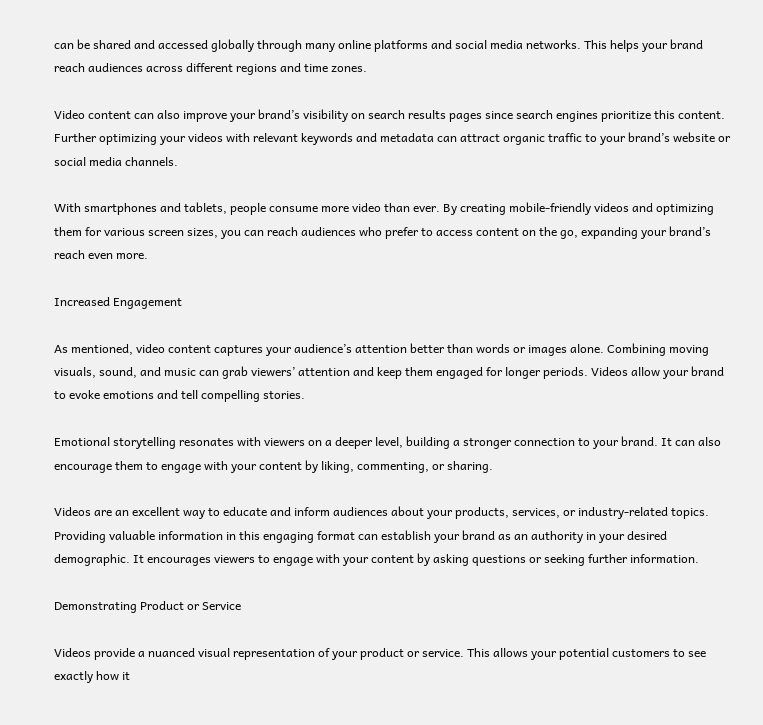can be shared and accessed globally through many online platforms and social media networks. This helps your brand reach audiences across different regions and time zones.

Video content can also improve your brand’s visibility on search results pages since search engines prioritize this content. Further optimizing your videos with relevant keywords and metadata can attract organic traffic to your brand’s website or social media channels.

With smartphones and tablets, people consume more video than ever. By creating mobile-friendly videos and optimizing them for various screen sizes, you can reach audiences who prefer to access content on the go, expanding your brand’s reach even more.

Increased Engagement

As mentioned, video content captures your audience’s attention better than words or images alone. Combining moving visuals, sound, and music can grab viewers’ attention and keep them engaged for longer periods. Videos allow your brand to evoke emotions and tell compelling stories.

Emotional storytelling resonates with viewers on a deeper level, building a stronger connection to your brand. It can also encourage them to engage with your content by liking, commenting, or sharing.

Videos are an excellent way to educate and inform audiences about your products, services, or industry-related topics. Providing valuable information in this engaging format can establish your brand as an authority in your desired demographic. It encourages viewers to engage with your content by asking questions or seeking further information.

Demonstrating Product or Service

Videos provide a nuanced visual representation of your product or service. This allows your potential customers to see exactly how it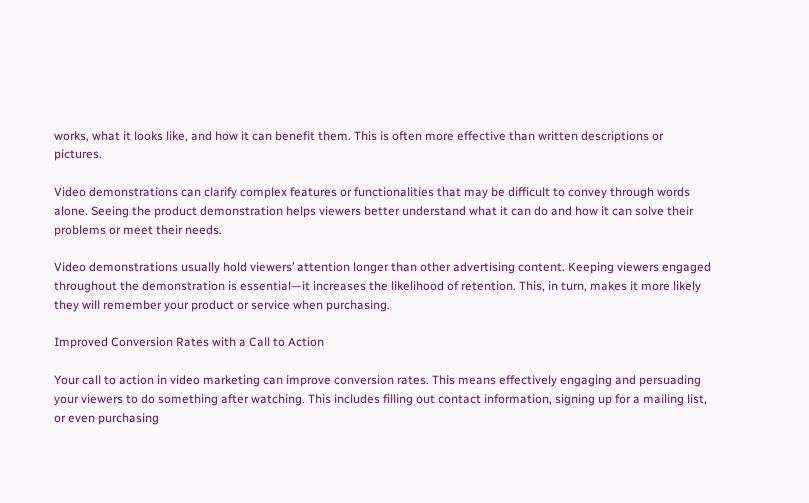works, what it looks like, and how it can benefit them. This is often more effective than written descriptions or pictures.

Video demonstrations can clarify complex features or functionalities that may be difficult to convey through words alone. Seeing the product demonstration helps viewers better understand what it can do and how it can solve their problems or meet their needs.

Video demonstrations usually hold viewers’ attention longer than other advertising content. Keeping viewers engaged throughout the demonstration is essential—it increases the likelihood of retention. This, in turn, makes it more likely they will remember your product or service when purchasing.

Improved Conversion Rates with a Call to Action

Your call to action in video marketing can improve conversion rates. This means effectively engaging and persuading your viewers to do something after watching. This includes filling out contact information, signing up for a mailing list, or even purchasing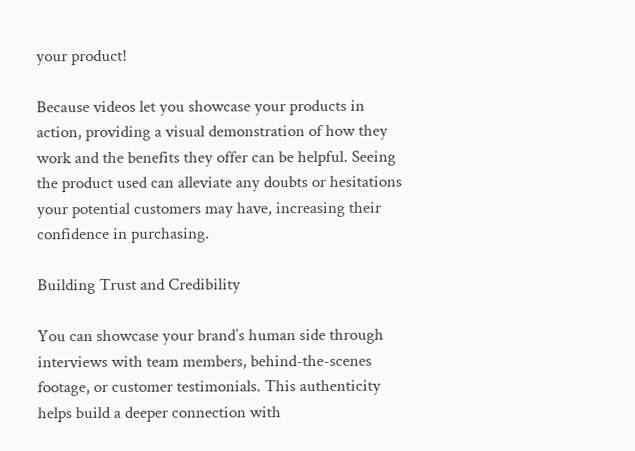your product!

Because videos let you showcase your products in action, providing a visual demonstration of how they work and the benefits they offer can be helpful. Seeing the product used can alleviate any doubts or hesitations your potential customers may have, increasing their confidence in purchasing.

Building Trust and Credibility

You can showcase your brand’s human side through interviews with team members, behind-the-scenes footage, or customer testimonials. This authenticity helps build a deeper connection with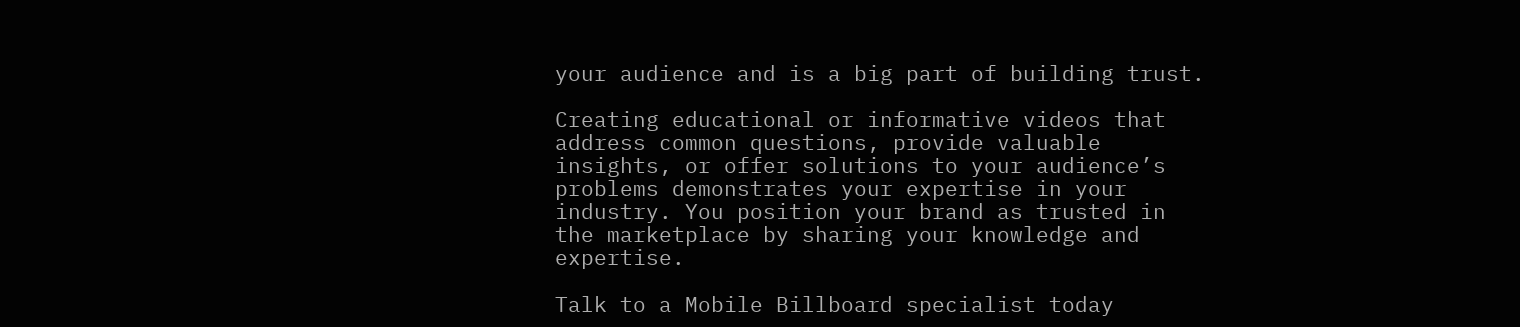your audience and is a big part of building trust.

Creating educational or informative videos that address common questions, provide valuable insights, or offer solutions to your audience’s problems demonstrates your expertise in your industry. You position your brand as trusted in the marketplace by sharing your knowledge and expertise.

Talk to a Mobile Billboard specialist today